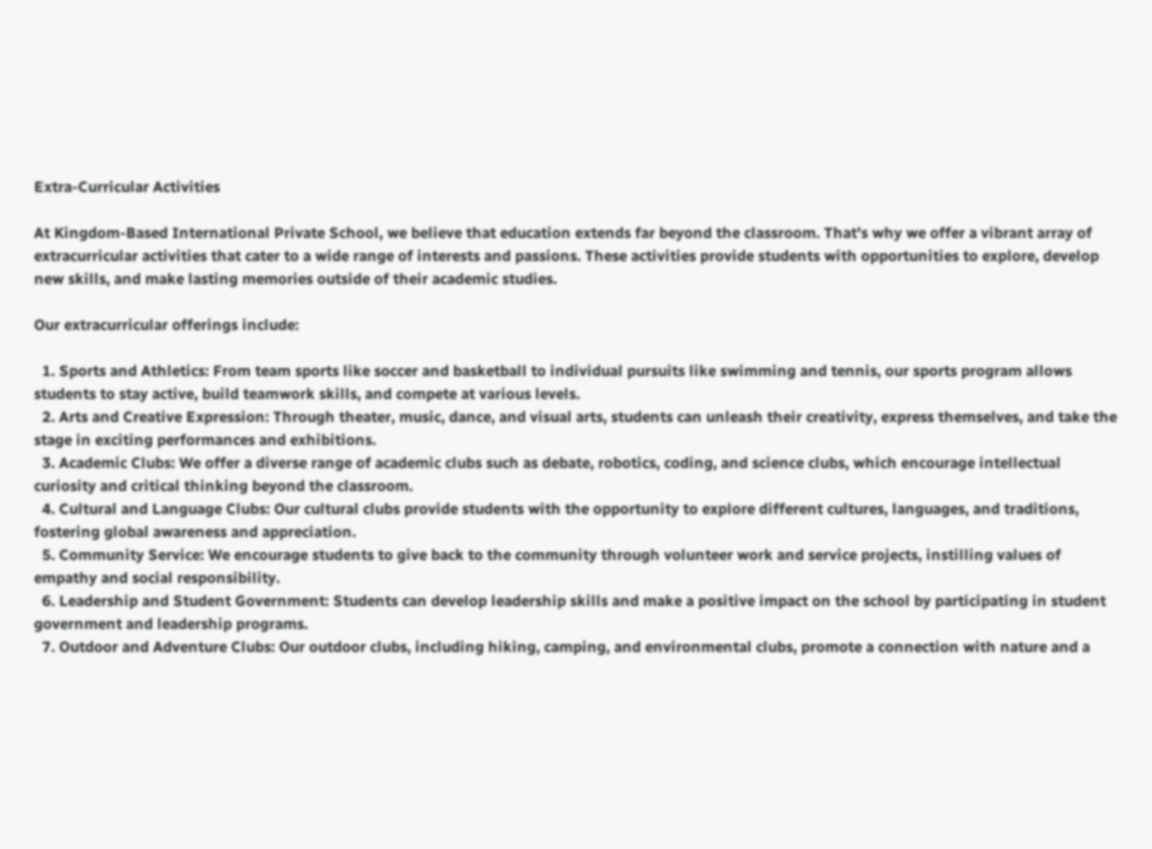Extra-Curricular Activities

At Kingdom-Based International Private School, we believe that education extends far beyond the classroom. That's why we offer a vibrant array of extracurricular activities that cater to a wide range of interests and passions. These activities provide students with opportunities to explore, develop new skills, and make lasting memories outside of their academic studies.

Our extracurricular offerings include:

  1. Sports and Athletics: From team sports like soccer and basketball to individual pursuits like swimming and tennis, our sports program allows students to stay active, build teamwork skills, and compete at various levels.
  2. Arts and Creative Expression: Through theater, music, dance, and visual arts, students can unleash their creativity, express themselves, and take the stage in exciting performances and exhibitions.
  3. Academic Clubs: We offer a diverse range of academic clubs such as debate, robotics, coding, and science clubs, which encourage intellectual curiosity and critical thinking beyond the classroom.
  4. Cultural and Language Clubs: Our cultural clubs provide students with the opportunity to explore different cultures, languages, and traditions, fostering global awareness and appreciation.
  5. Community Service: We encourage students to give back to the community through volunteer work and service projects, instilling values of empathy and social responsibility.
  6. Leadership and Student Government: Students can develop leadership skills and make a positive impact on the school by participating in student government and leadership programs.
  7. Outdoor and Adventure Clubs: Our outdoor clubs, including hiking, camping, and environmental clubs, promote a connection with nature and a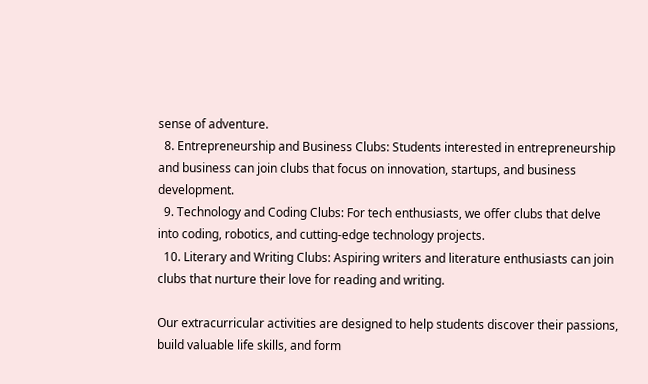sense of adventure.
  8. Entrepreneurship and Business Clubs: Students interested in entrepreneurship and business can join clubs that focus on innovation, startups, and business development.
  9. Technology and Coding Clubs: For tech enthusiasts, we offer clubs that delve into coding, robotics, and cutting-edge technology projects.
  10. Literary and Writing Clubs: Aspiring writers and literature enthusiasts can join clubs that nurture their love for reading and writing.

Our extracurricular activities are designed to help students discover their passions, build valuable life skills, and form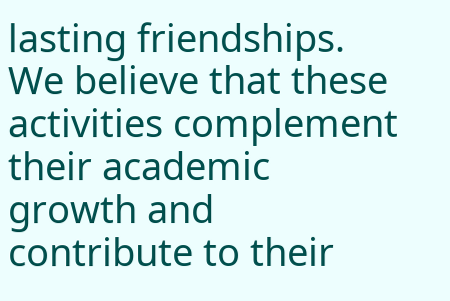lasting friendships. We believe that these activities complement their academic growth and contribute to their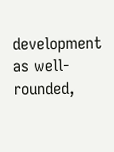development as well-rounded,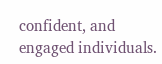confident, and engaged individuals.